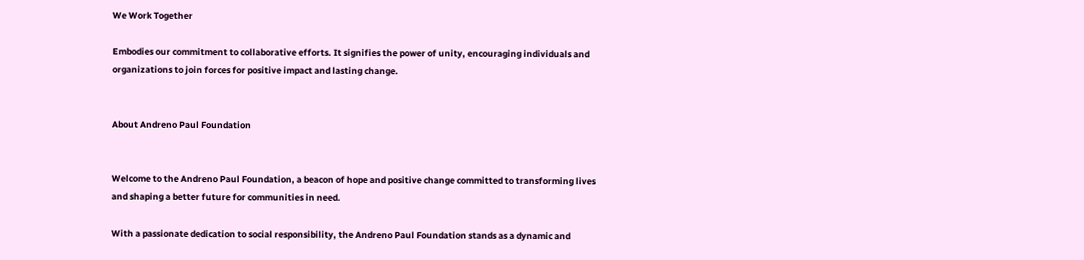We Work Together

Embodies our commitment to collaborative efforts. It signifies the power of unity, encouraging individuals and organizations to join forces for positive impact and lasting change.


About Andreno Paul Foundation


Welcome to the Andreno Paul Foundation, a beacon of hope and positive change committed to transforming lives and shaping a better future for communities in need.

With a passionate dedication to social responsibility, the Andreno Paul Foundation stands as a dynamic and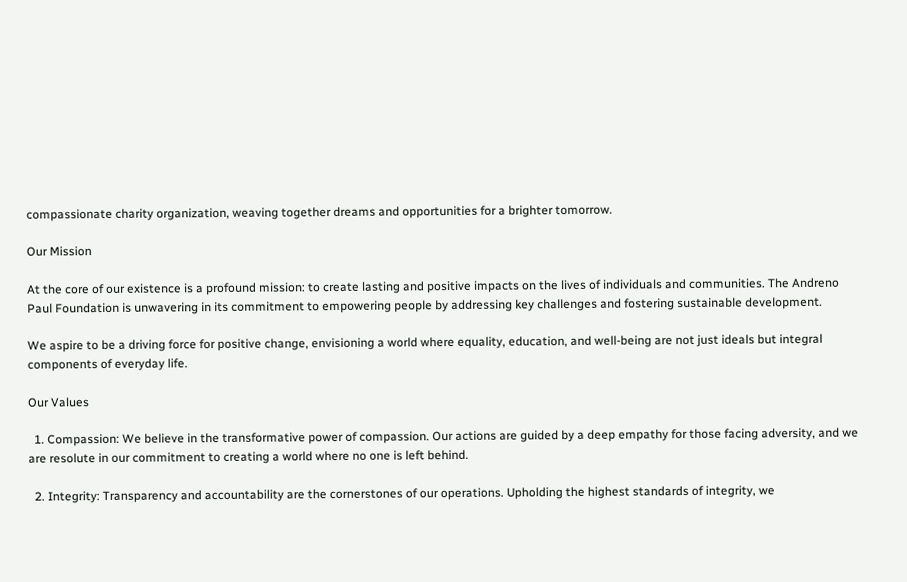compassionate charity organization, weaving together dreams and opportunities for a brighter tomorrow.

Our Mission

At the core of our existence is a profound mission: to create lasting and positive impacts on the lives of individuals and communities. The Andreno Paul Foundation is unwavering in its commitment to empowering people by addressing key challenges and fostering sustainable development.

We aspire to be a driving force for positive change, envisioning a world where equality, education, and well-being are not just ideals but integral components of everyday life.

Our Values

  1. Compassion: We believe in the transformative power of compassion. Our actions are guided by a deep empathy for those facing adversity, and we are resolute in our commitment to creating a world where no one is left behind.

  2. Integrity: Transparency and accountability are the cornerstones of our operations. Upholding the highest standards of integrity, we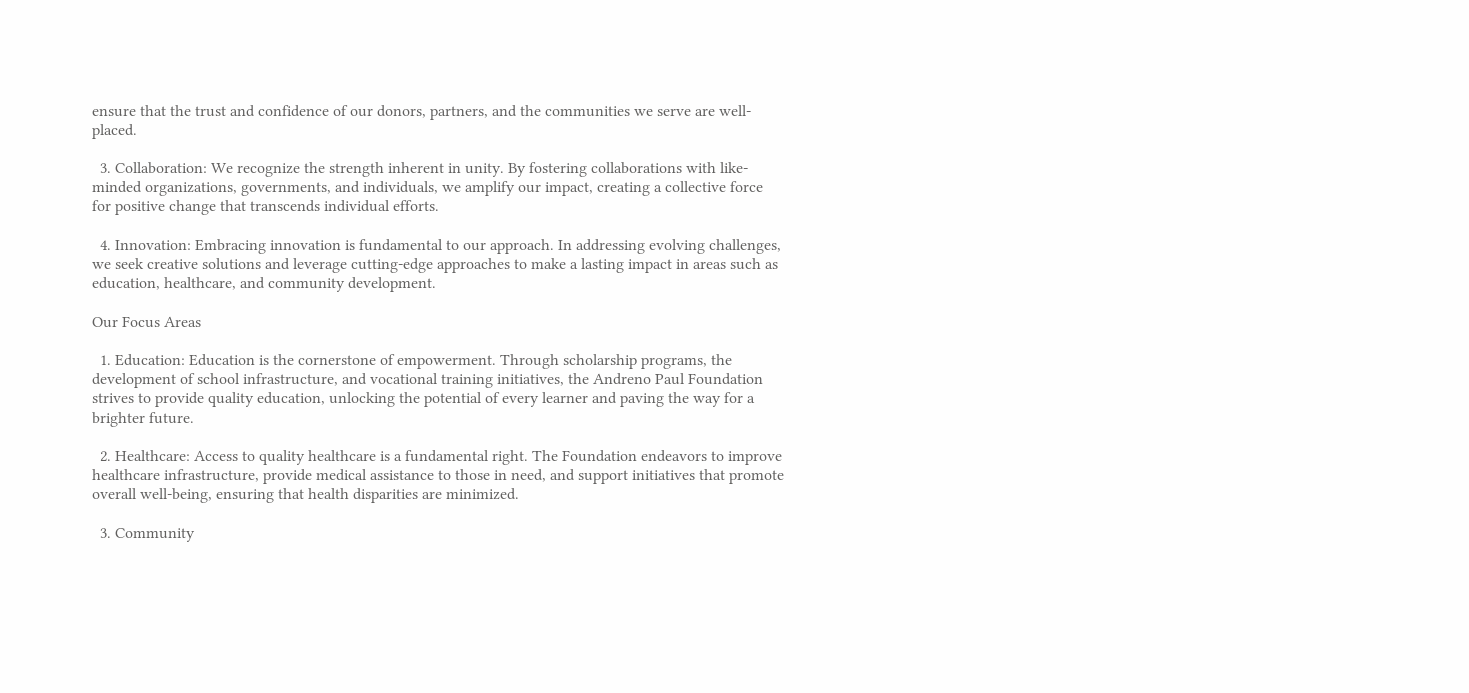ensure that the trust and confidence of our donors, partners, and the communities we serve are well-placed.

  3. Collaboration: We recognize the strength inherent in unity. By fostering collaborations with like-minded organizations, governments, and individuals, we amplify our impact, creating a collective force for positive change that transcends individual efforts.

  4. Innovation: Embracing innovation is fundamental to our approach. In addressing evolving challenges, we seek creative solutions and leverage cutting-edge approaches to make a lasting impact in areas such as education, healthcare, and community development.

Our Focus Areas

  1. Education: Education is the cornerstone of empowerment. Through scholarship programs, the development of school infrastructure, and vocational training initiatives, the Andreno Paul Foundation strives to provide quality education, unlocking the potential of every learner and paving the way for a brighter future.

  2. Healthcare: Access to quality healthcare is a fundamental right. The Foundation endeavors to improve healthcare infrastructure, provide medical assistance to those in need, and support initiatives that promote overall well-being, ensuring that health disparities are minimized.

  3. Community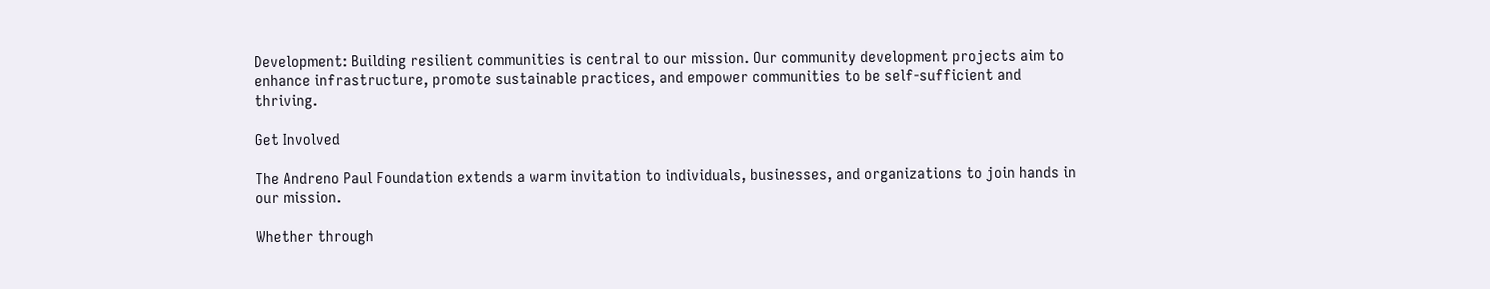Development: Building resilient communities is central to our mission. Our community development projects aim to enhance infrastructure, promote sustainable practices, and empower communities to be self-sufficient and thriving.

Get Involved

The Andreno Paul Foundation extends a warm invitation to individuals, businesses, and organizations to join hands in our mission.

Whether through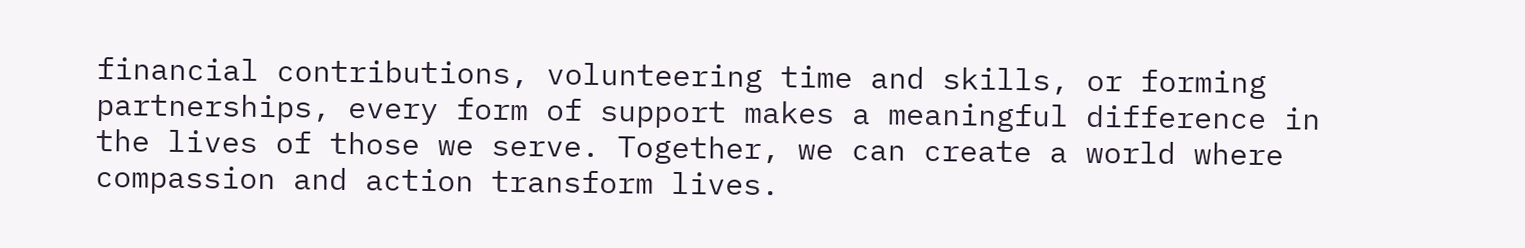financial contributions, volunteering time and skills, or forming partnerships, every form of support makes a meaningful difference in the lives of those we serve. Together, we can create a world where compassion and action transform lives.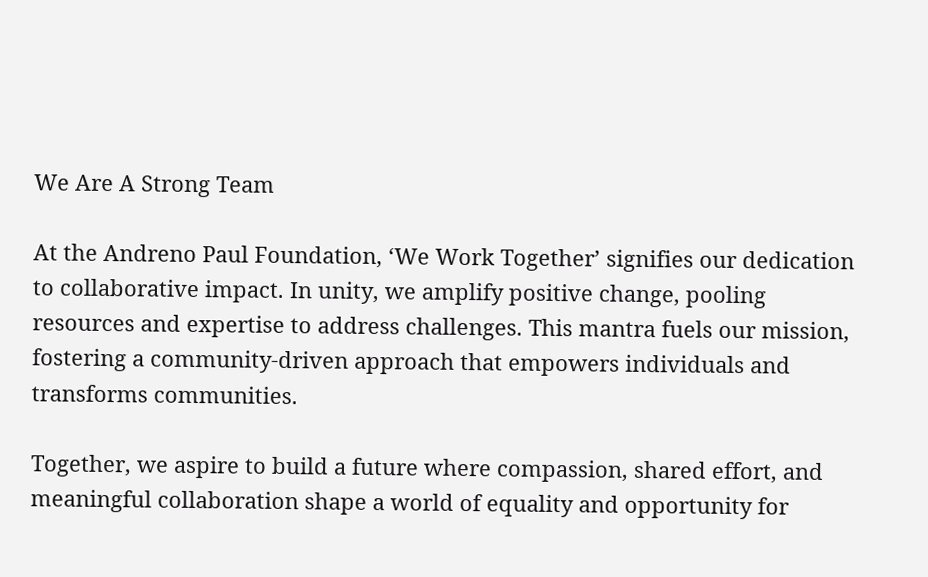We Are A Strong Team

At the Andreno Paul Foundation, ‘We Work Together’ signifies our dedication to collaborative impact. In unity, we amplify positive change, pooling resources and expertise to address challenges. This mantra fuels our mission, fostering a community-driven approach that empowers individuals and transforms communities.

Together, we aspire to build a future where compassion, shared effort, and meaningful collaboration shape a world of equality and opportunity for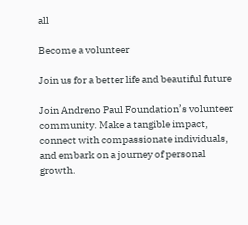all

Become a volunteer

Join us for a better life and beautiful future

Join Andreno Paul Foundation’s volunteer community. Make a tangible impact, connect with compassionate individuals, and embark on a journey of personal growth.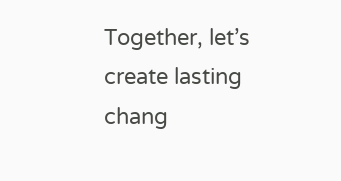Together, let’s create lasting chang